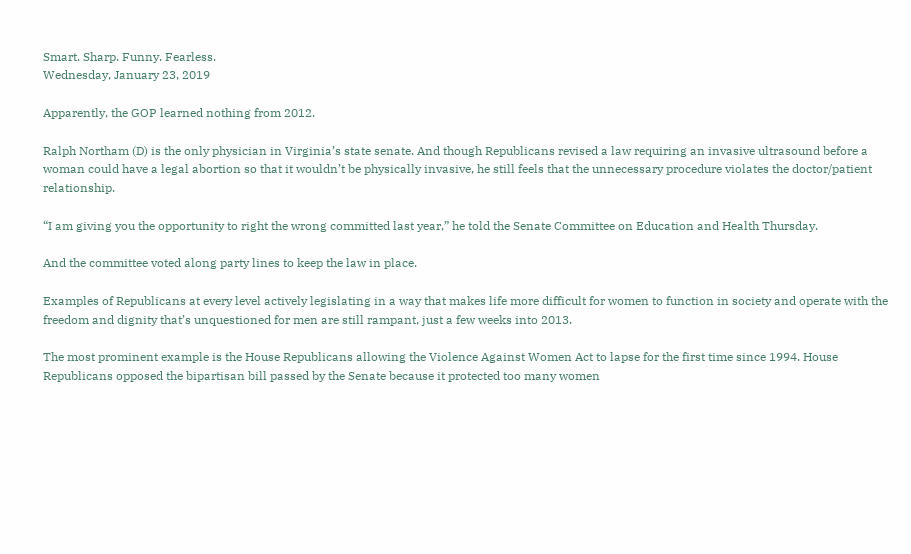Smart. Sharp. Funny. Fearless.
Wednesday, January 23, 2019

Apparently, the GOP learned nothing from 2012.

Ralph Northam (D) is the only physician in Virginia’s state senate. And though Republicans revised a law requiring an invasive ultrasound before a woman could have a legal abortion so that it wouldn’t be physically invasive, he still feels that the unnecessary procedure violates the doctor/patient relationship.

“I am giving you the opportunity to right the wrong committed last year,” he told the Senate Committee on Education and Health Thursday.

And the committee voted along party lines to keep the law in place.

Examples of Republicans at every level actively legislating in a way that makes life more difficult for women to function in society and operate with the freedom and dignity that’s unquestioned for men are still rampant, just a few weeks into 2013.

The most prominent example is the House Republicans allowing the Violence Against Women Act to lapse for the first time since 1994. House Republicans opposed the bipartisan bill passed by the Senate because it protected too many women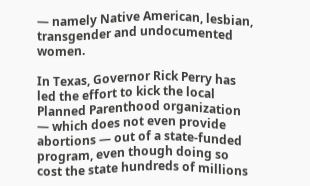— namely Native American, lesbian, transgender and undocumented women.

In Texas, Governor Rick Perry has led the effort to kick the local Planned Parenthood organization — which does not even provide abortions — out of a state-funded program, even though doing so cost the state hundreds of millions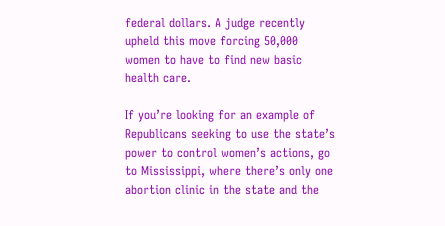federal dollars. A judge recently upheld this move forcing 50,000 women to have to find new basic health care.

If you’re looking for an example of Republicans seeking to use the state’s power to control women’s actions, go to Mississippi, where there’s only one abortion clinic in the state and the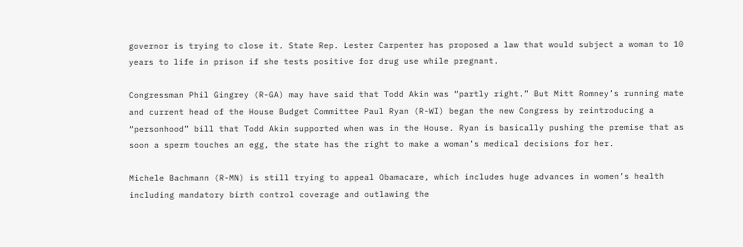governor is trying to close it. State Rep. Lester Carpenter has proposed a law that would subject a woman to 10 years to life in prison if she tests positive for drug use while pregnant.

Congressman Phil Gingrey (R-GA) may have said that Todd Akin was “partly right.” But Mitt Romney’s running mate and current head of the House Budget Committee Paul Ryan (R-WI) began the new Congress by reintroducing a “personhood” bill that Todd Akin supported when was in the House. Ryan is basically pushing the premise that as soon a sperm touches an egg, the state has the right to make a woman’s medical decisions for her.

Michele Bachmann (R-MN) is still trying to appeal Obamacare, which includes huge advances in women’s health including mandatory birth control coverage and outlawing the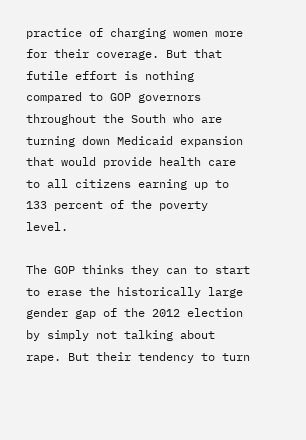practice of charging women more for their coverage. But that futile effort is nothing compared to GOP governors throughout the South who are turning down Medicaid expansion that would provide health care to all citizens earning up to 133 percent of the poverty level.

The GOP thinks they can to start to erase the historically large gender gap of the 2012 election by simply not talking about rape. But their tendency to turn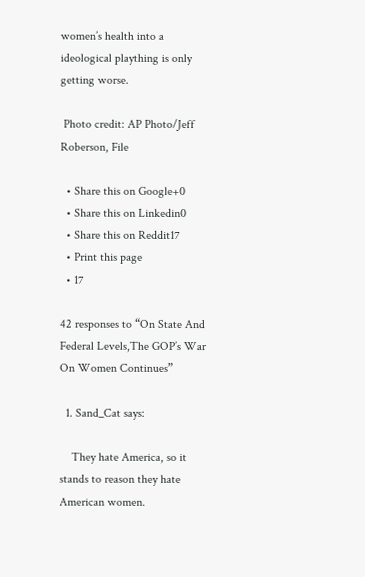women’s health into a ideological plaything is only getting worse.

 Photo credit: AP Photo/Jeff Roberson, File

  • Share this on Google+0
  • Share this on Linkedin0
  • Share this on Reddit17
  • Print this page
  • 17

42 responses to “On State And Federal Levels,The GOP’s War On Women Continues”

  1. Sand_Cat says:

    They hate America, so it stands to reason they hate American women.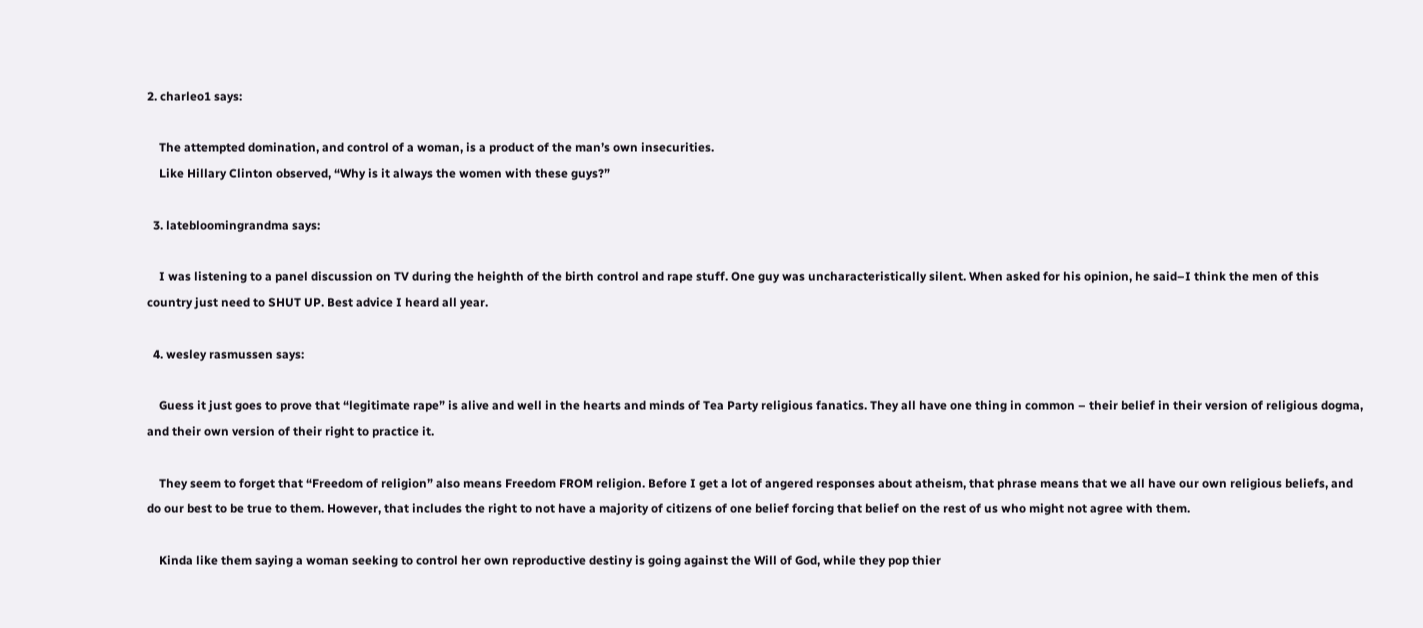2. charleo1 says:

    The attempted domination, and control of a woman, is a product of the man’s own insecurities.
    Like Hillary Clinton observed, “Why is it always the women with these guys?”

  3. latebloomingrandma says:

    I was listening to a panel discussion on TV during the heighth of the birth control and rape stuff. One guy was uncharacteristically silent. When asked for his opinion, he said–I think the men of this country just need to SHUT UP. Best advice I heard all year.

  4. wesley rasmussen says:

    Guess it just goes to prove that “legitimate rape” is alive and well in the hearts and minds of Tea Party religious fanatics. They all have one thing in common – their belief in their version of religious dogma, and their own version of their right to practice it.

    They seem to forget that “Freedom of religion” also means Freedom FROM religion. Before I get a lot of angered responses about atheism, that phrase means that we all have our own religious beliefs, and do our best to be true to them. However, that includes the right to not have a majority of citizens of one belief forcing that belief on the rest of us who might not agree with them.

    Kinda like them saying a woman seeking to control her own reproductive destiny is going against the Will of God, while they pop thier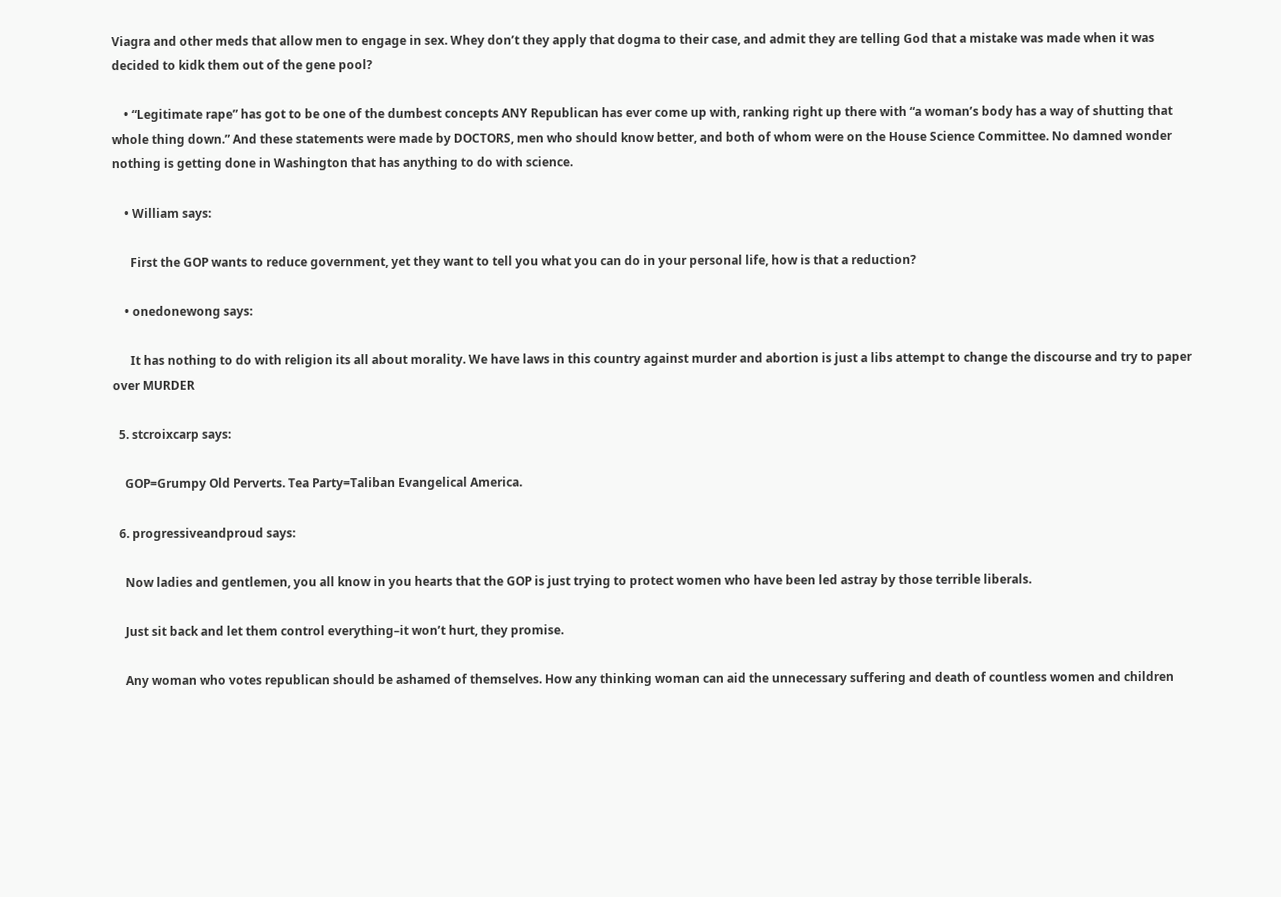Viagra and other meds that allow men to engage in sex. Whey don’t they apply that dogma to their case, and admit they are telling God that a mistake was made when it was decided to kidk them out of the gene pool?

    • “Legitimate rape” has got to be one of the dumbest concepts ANY Republican has ever come up with, ranking right up there with “a woman’s body has a way of shutting that whole thing down.” And these statements were made by DOCTORS, men who should know better, and both of whom were on the House Science Committee. No damned wonder nothing is getting done in Washington that has anything to do with science.

    • William says:

      First the GOP wants to reduce government, yet they want to tell you what you can do in your personal life, how is that a reduction?

    • onedonewong says:

      It has nothing to do with religion its all about morality. We have laws in this country against murder and abortion is just a libs attempt to change the discourse and try to paper over MURDER

  5. stcroixcarp says:

    GOP=Grumpy Old Perverts. Tea Party=Taliban Evangelical America.

  6. progressiveandproud says:

    Now ladies and gentlemen, you all know in you hearts that the GOP is just trying to protect women who have been led astray by those terrible liberals.

    Just sit back and let them control everything–it won’t hurt, they promise.

    Any woman who votes republican should be ashamed of themselves. How any thinking woman can aid the unnecessary suffering and death of countless women and children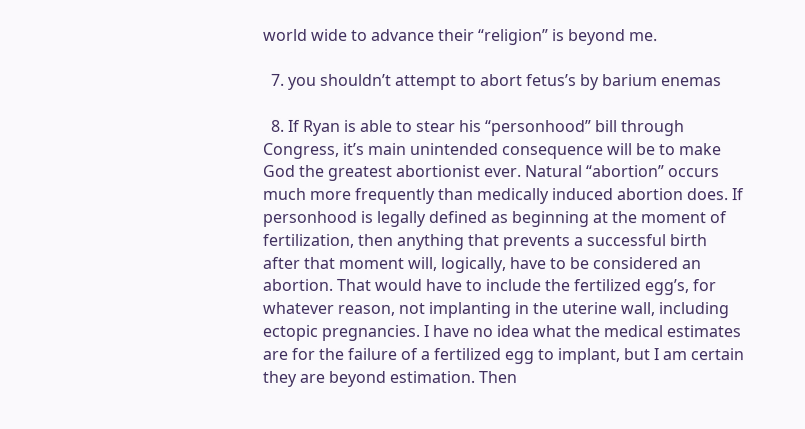world wide to advance their “religion” is beyond me.

  7. you shouldn’t attempt to abort fetus’s by barium enemas

  8. If Ryan is able to stear his “personhood” bill through Congress, it’s main unintended consequence will be to make God the greatest abortionist ever. Natural “abortion” occurs much more frequently than medically induced abortion does. If personhood is legally defined as beginning at the moment of fertilization, then anything that prevents a successful birth after that moment will, logically, have to be considered an abortion. That would have to include the fertilized egg’s, for whatever reason, not implanting in the uterine wall, including ectopic pregnancies. I have no idea what the medical estimates are for the failure of a fertilized egg to implant, but I am certain they are beyond estimation. Then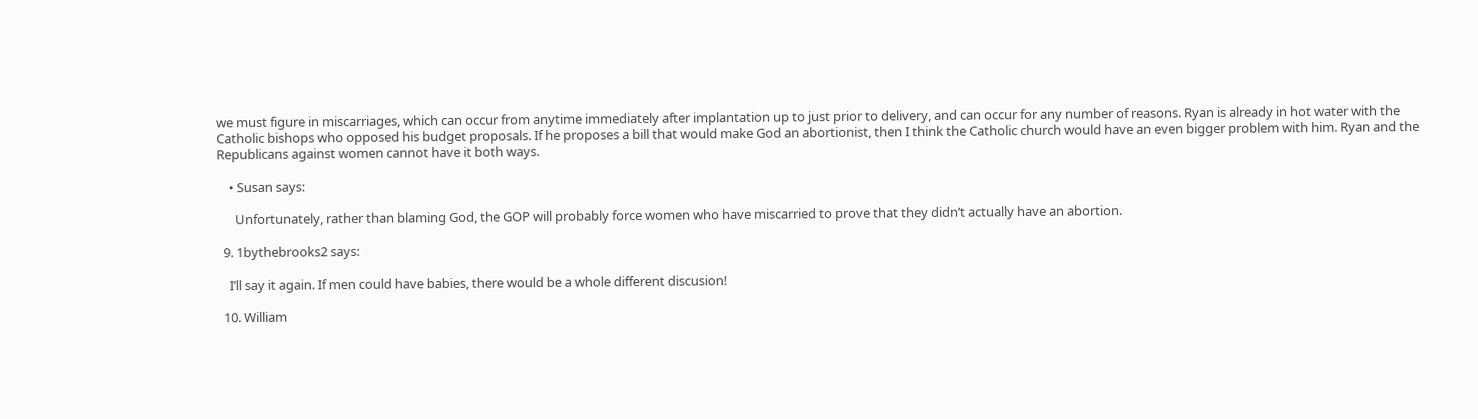we must figure in miscarriages, which can occur from anytime immediately after implantation up to just prior to delivery, and can occur for any number of reasons. Ryan is already in hot water with the Catholic bishops who opposed his budget proposals. If he proposes a bill that would make God an abortionist, then I think the Catholic church would have an even bigger problem with him. Ryan and the Republicans against women cannot have it both ways.

    • Susan says:

      Unfortunately, rather than blaming God, the GOP will probably force women who have miscarried to prove that they didn’t actually have an abortion.

  9. 1bythebrooks2 says:

    I’ll say it again. If men could have babies, there would be a whole different discusion!

  10. William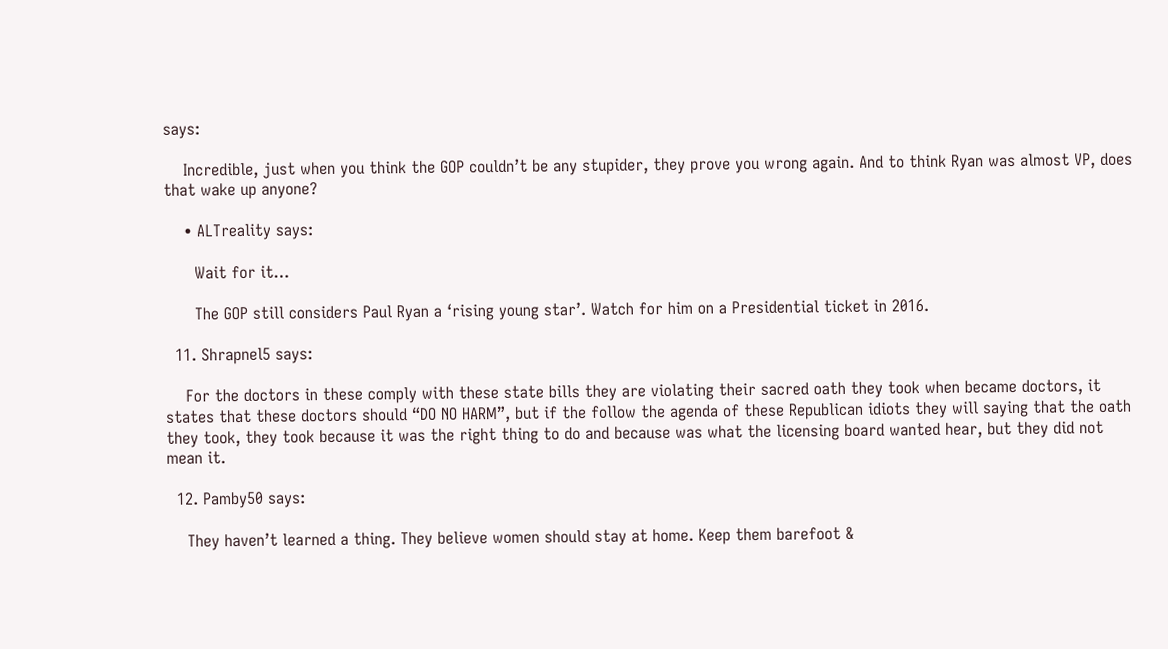says:

    Incredible, just when you think the GOP couldn’t be any stupider, they prove you wrong again. And to think Ryan was almost VP, does that wake up anyone?

    • ALTreality says:

      Wait for it…

      The GOP still considers Paul Ryan a ‘rising young star’. Watch for him on a Presidential ticket in 2016.

  11. Shrapnel5 says:

    For the doctors in these comply with these state bills they are violating their sacred oath they took when became doctors, it states that these doctors should “DO NO HARM”, but if the follow the agenda of these Republican idiots they will saying that the oath they took, they took because it was the right thing to do and because was what the licensing board wanted hear, but they did not mean it.

  12. Pamby50 says:

    They haven’t learned a thing. They believe women should stay at home. Keep them barefoot &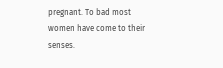pregnant. To bad most women have come to their senses.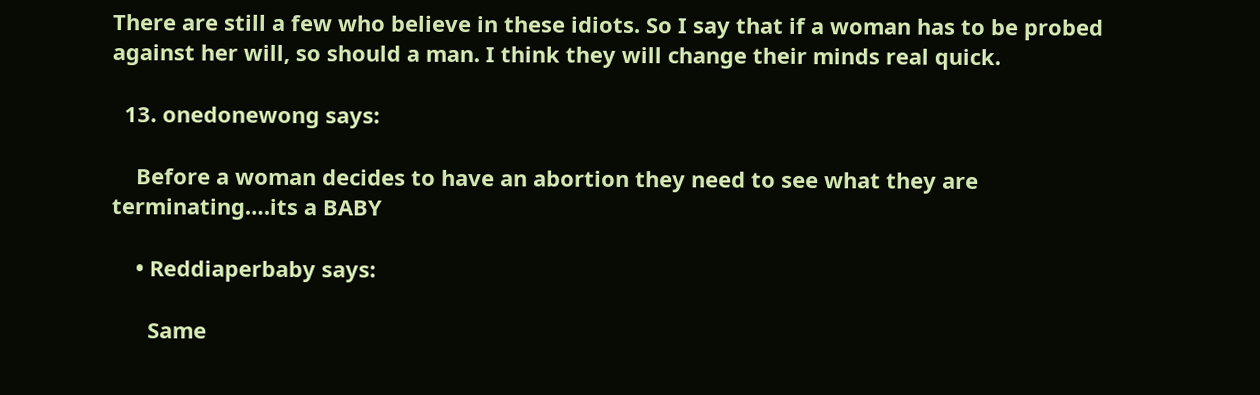There are still a few who believe in these idiots. So I say that if a woman has to be probed against her will, so should a man. I think they will change their minds real quick.

  13. onedonewong says:

    Before a woman decides to have an abortion they need to see what they are terminating….its a BABY

    • Reddiaperbaby says:

      Same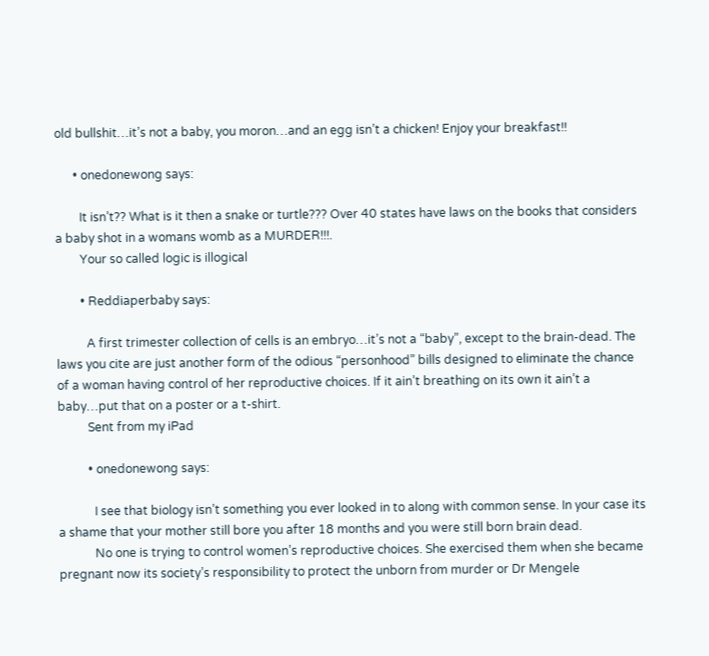old bullshit…it’s not a baby, you moron…and an egg isn’t a chicken! Enjoy your breakfast!!

      • onedonewong says:

        It isn’t?? What is it then a snake or turtle??? Over 40 states have laws on the books that considers a baby shot in a womans womb as a MURDER!!!.
        Your so called logic is illogical

        • Reddiaperbaby says:

          A first trimester collection of cells is an embryo…it’s not a “baby”, except to the brain-dead. The laws you cite are just another form of the odious “personhood” bills designed to eliminate the chance of a woman having control of her reproductive choices. If it ain’t breathing on its own it ain’t a baby…put that on a poster or a t-shirt.
          Sent from my iPad

          • onedonewong says:

            I see that biology isn’t something you ever looked in to along with common sense. In your case its a shame that your mother still bore you after 18 months and you were still born brain dead.
            No one is trying to control women’s reproductive choices. She exercised them when she became pregnant now its society’s responsibility to protect the unborn from murder or Dr Mengele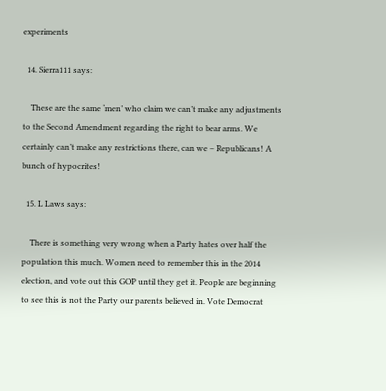experiments

  14. Sierra111 says:

    These are the same ‘men’ who claim we can’t make any adjustments to the Second Amendment regarding the right to bear arms. We certainly can’t make any restrictions there, can we – Republicans! A bunch of hypocrites!

  15. L Laws says:

    There is something very wrong when a Party hates over half the population this much. Women need to remember this in the 2014 election, and vote out this GOP until they get it. People are beginning to see this is not the Party our parents believed in. Vote Democrat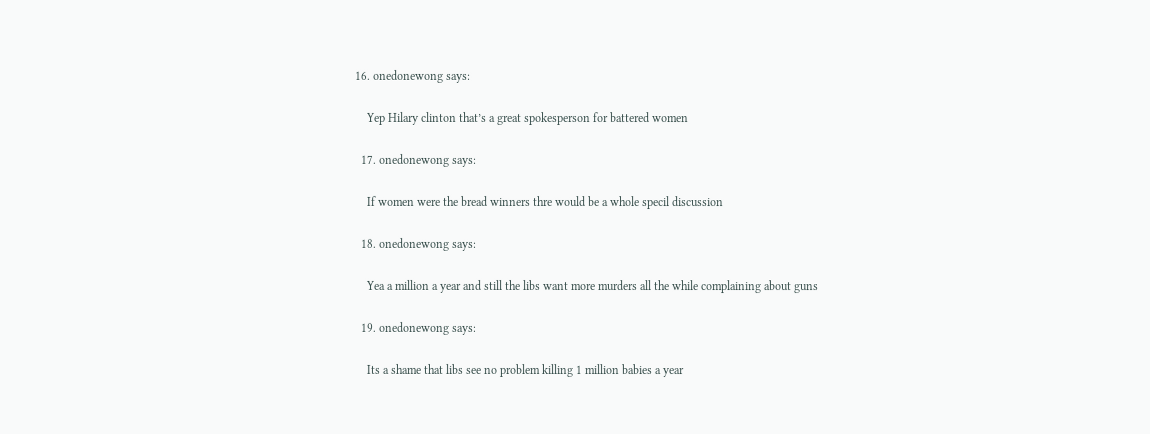16. onedonewong says:

    Yep Hilary clinton that’s a great spokesperson for battered women

  17. onedonewong says:

    If women were the bread winners thre would be a whole specil discussion

  18. onedonewong says:

    Yea a million a year and still the libs want more murders all the while complaining about guns

  19. onedonewong says:

    Its a shame that libs see no problem killing 1 million babies a year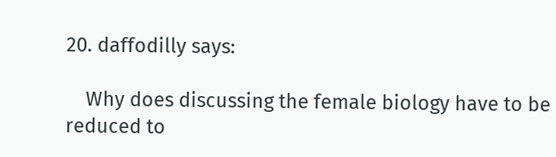20. daffodilly says:

    Why does discussing the female biology have to be reduced to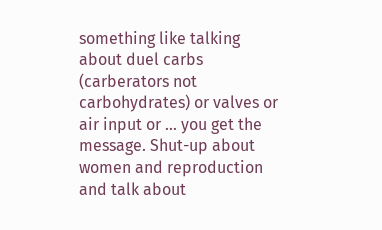something like talking about duel carbs (carberators not carbohydrates) or valves or air input or … you get the message. Shut-up about women and reproduction and talk about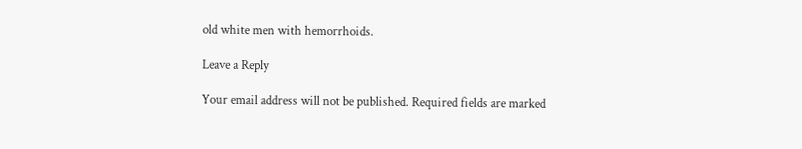old white men with hemorrhoids.

Leave a Reply

Your email address will not be published. Required fields are marked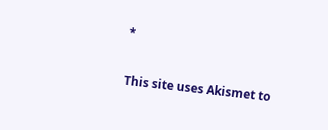*

This site uses Akismet to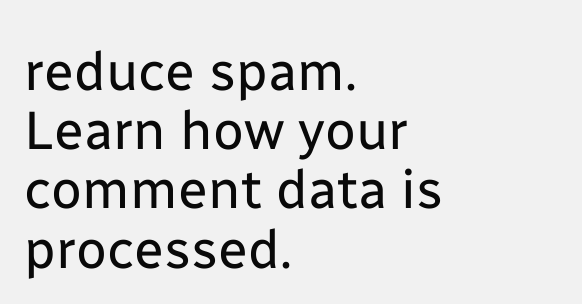reduce spam. Learn how your comment data is processed.